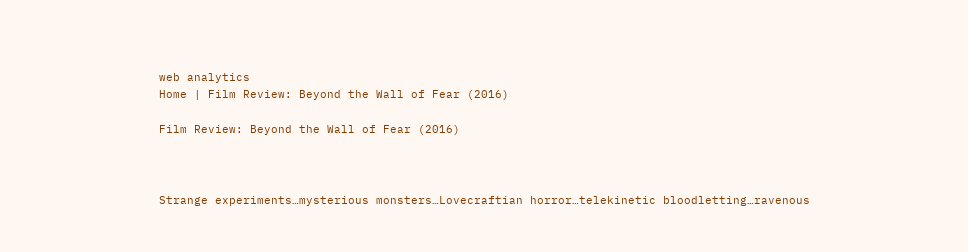web analytics
Home | Film Review: Beyond the Wall of Fear (2016)

Film Review: Beyond the Wall of Fear (2016)



Strange experiments…mysterious monsters…Lovecraftian horror…telekinetic bloodletting…ravenous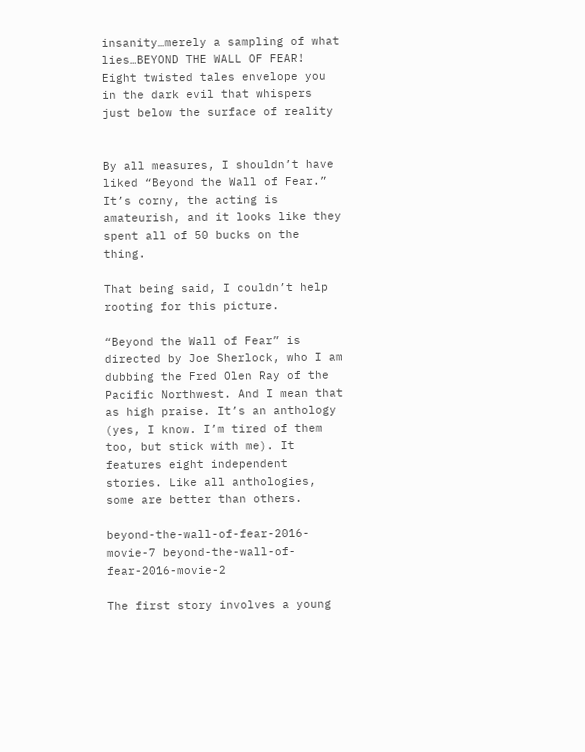insanity…merely a sampling of what lies…BEYOND THE WALL OF FEAR! Eight twisted tales envelope you in the dark evil that whispers just below the surface of reality


By all measures, I shouldn’t have liked “Beyond the Wall of Fear.” It’s corny, the acting is amateurish, and it looks like they spent all of 50 bucks on the thing.

That being said, I couldn’t help rooting for this picture.

“Beyond the Wall of Fear” is directed by Joe Sherlock, who I am dubbing the Fred Olen Ray of the Pacific Northwest. And I mean that as high praise. It’s an anthology (yes, I know. I’m tired of them too, but stick with me). It features eight independent stories. Like all anthologies, some are better than others.

beyond-the-wall-of-fear-2016-movie-7 beyond-the-wall-of-fear-2016-movie-2

The first story involves a young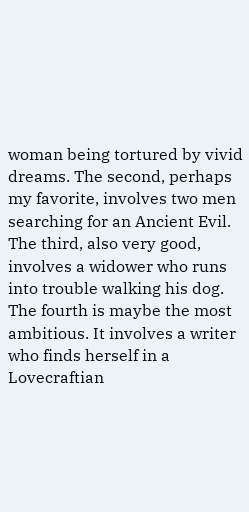woman being tortured by vivid dreams. The second, perhaps my favorite, involves two men searching for an Ancient Evil. The third, also very good, involves a widower who runs into trouble walking his dog. The fourth is maybe the most ambitious. It involves a writer who finds herself in a Lovecraftian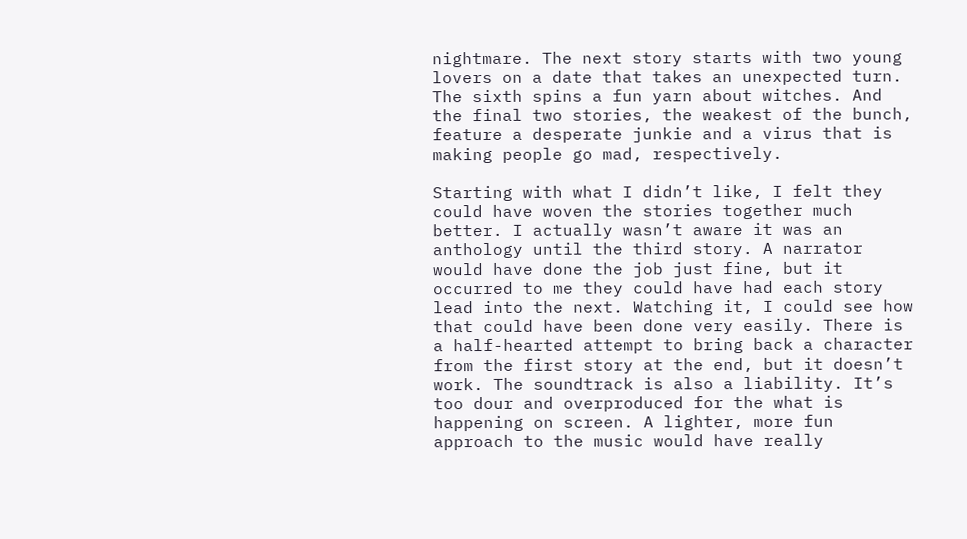nightmare. The next story starts with two young lovers on a date that takes an unexpected turn. The sixth spins a fun yarn about witches. And the final two stories, the weakest of the bunch, feature a desperate junkie and a virus that is making people go mad, respectively.

Starting with what I didn’t like, I felt they could have woven the stories together much better. I actually wasn’t aware it was an anthology until the third story. A narrator would have done the job just fine, but it occurred to me they could have had each story lead into the next. Watching it, I could see how that could have been done very easily. There is a half-hearted attempt to bring back a character from the first story at the end, but it doesn’t work. The soundtrack is also a liability. It’s too dour and overproduced for the what is happening on screen. A lighter, more fun approach to the music would have really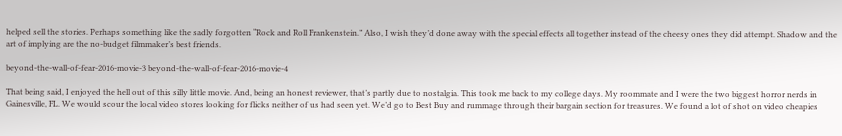helped sell the stories. Perhaps something like the sadly forgotten “Rock and Roll Frankenstein.” Also, I wish they’d done away with the special effects all together instead of the cheesy ones they did attempt. Shadow and the art of implying are the no-budget filmmaker’s best friends.

beyond-the-wall-of-fear-2016-movie-3 beyond-the-wall-of-fear-2016-movie-4

That being said, I enjoyed the hell out of this silly little movie. And, being an honest reviewer, that’s partly due to nostalgia. This took me back to my college days. My roommate and I were the two biggest horror nerds in Gainesville, FL. We would scour the local video stores looking for flicks neither of us had seen yet. We’d go to Best Buy and rummage through their bargain section for treasures. We found a lot of shot on video cheapies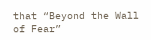that “Beyond the Wall of Fear”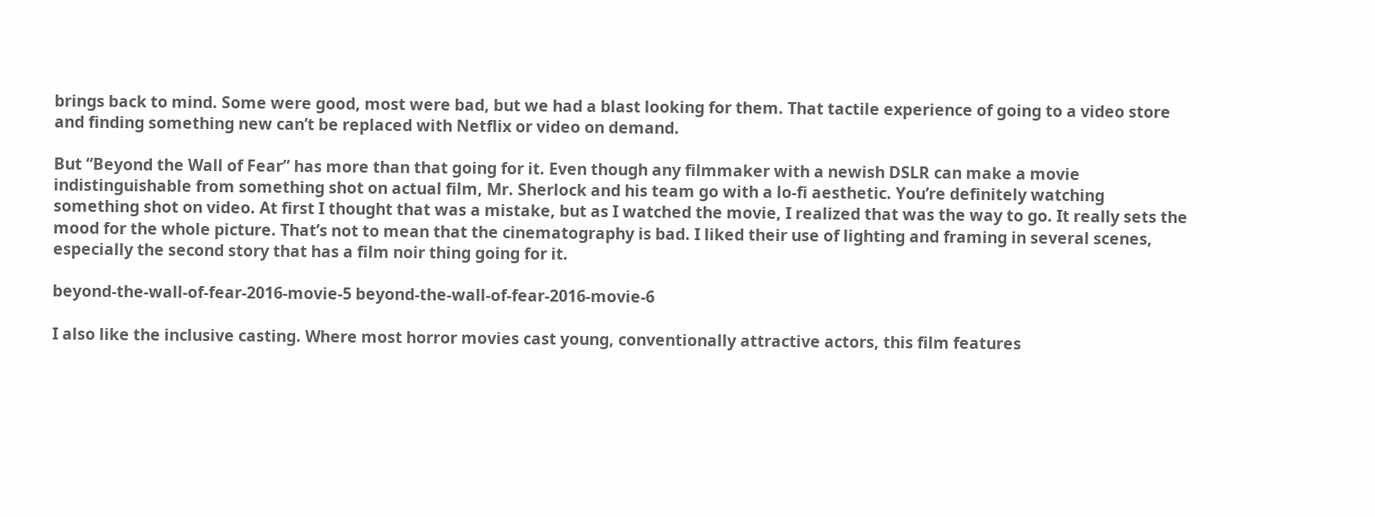brings back to mind. Some were good, most were bad, but we had a blast looking for them. That tactile experience of going to a video store and finding something new can’t be replaced with Netflix or video on demand.

But “Beyond the Wall of Fear” has more than that going for it. Even though any filmmaker with a newish DSLR can make a movie indistinguishable from something shot on actual film, Mr. Sherlock and his team go with a lo-fi aesthetic. You’re definitely watching something shot on video. At first I thought that was a mistake, but as I watched the movie, I realized that was the way to go. It really sets the mood for the whole picture. That’s not to mean that the cinematography is bad. I liked their use of lighting and framing in several scenes, especially the second story that has a film noir thing going for it.

beyond-the-wall-of-fear-2016-movie-5 beyond-the-wall-of-fear-2016-movie-6

I also like the inclusive casting. Where most horror movies cast young, conventionally attractive actors, this film features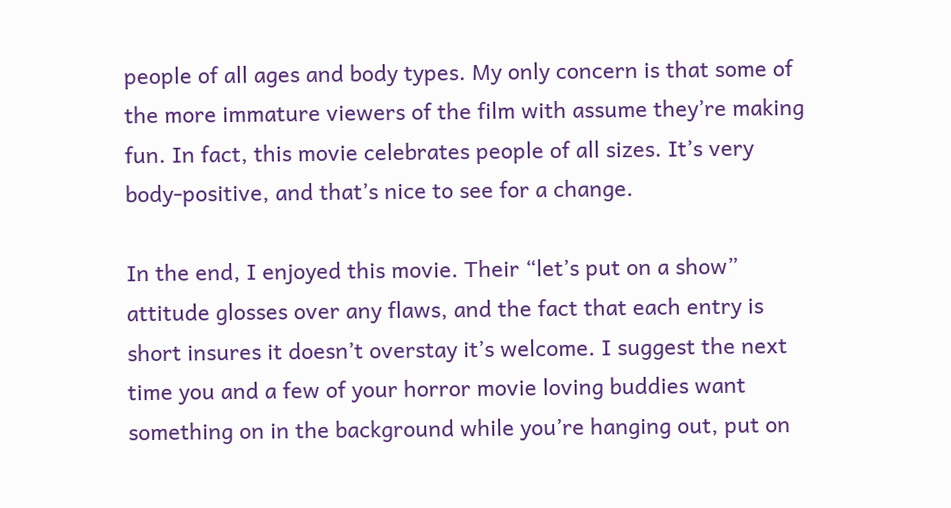people of all ages and body types. My only concern is that some of the more immature viewers of the film with assume they’re making fun. In fact, this movie celebrates people of all sizes. It’s very body-positive, and that’s nice to see for a change.

In the end, I enjoyed this movie. Their “let’s put on a show” attitude glosses over any flaws, and the fact that each entry is short insures it doesn’t overstay it’s welcome. I suggest the next time you and a few of your horror movie loving buddies want something on in the background while you’re hanging out, put on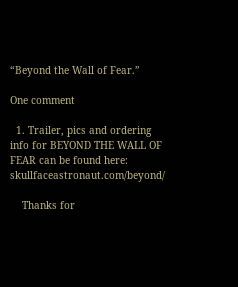“Beyond the Wall of Fear.”

One comment

  1. Trailer, pics and ordering info for BEYOND THE WALL OF FEAR can be found here: skullfaceastronaut.com/beyond/

    Thanks for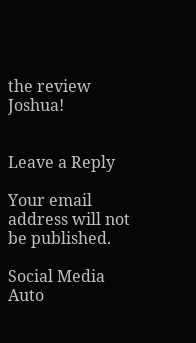the review Joshua!


Leave a Reply

Your email address will not be published.

Social Media Auto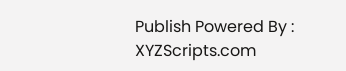Publish Powered By : XYZScripts.com